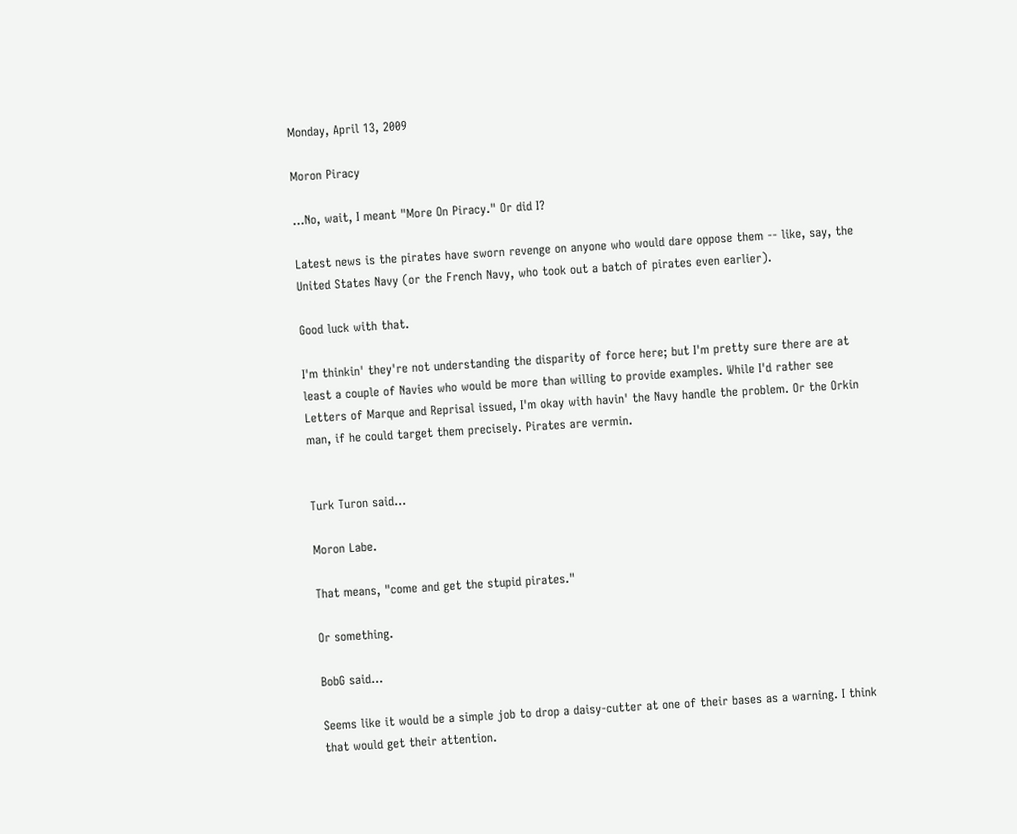Monday, April 13, 2009

Moron Piracy

...No, wait, I meant "More On Piracy." Or did I?

Latest news is the pirates have sworn revenge on anyone who would dare oppose them -- like, say, the United States Navy (or the French Navy, who took out a batch of pirates even earlier).

Good luck with that.

I'm thinkin' they're not understanding the disparity of force here; but I'm pretty sure there are at least a couple of Navies who would be more than willing to provide examples. While I'd rather see Letters of Marque and Reprisal issued, I'm okay with havin' the Navy handle the problem. Or the Orkin man, if he could target them precisely. Pirates are vermin.


Turk Turon said...

Moron Labe.

That means, "come and get the stupid pirates."

Or something.

BobG said...

Seems like it would be a simple job to drop a daisy-cutter at one of their bases as a warning. I think that would get their attention.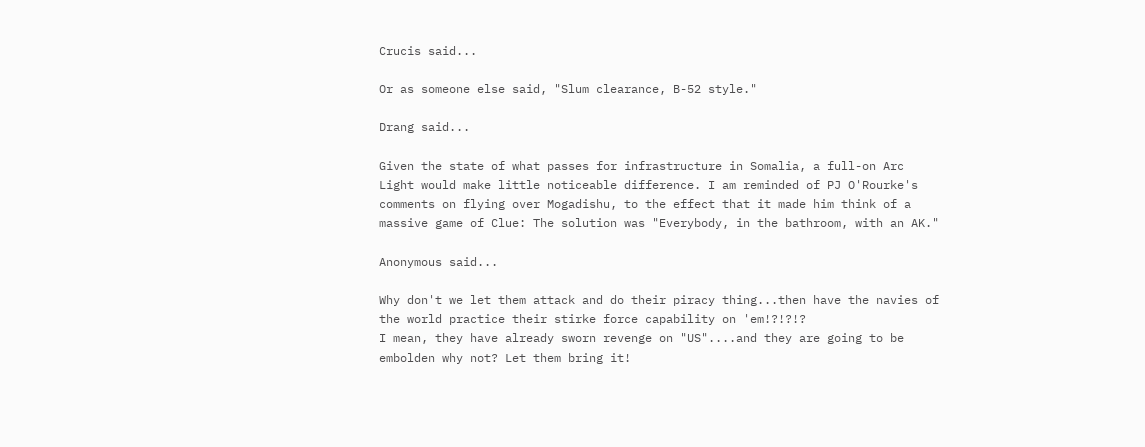Crucis said...

Or as someone else said, "Slum clearance, B-52 style."

Drang said...

Given the state of what passes for infrastructure in Somalia, a full-on Arc Light would make little noticeable difference. I am reminded of PJ O'Rourke's comments on flying over Mogadishu, to the effect that it made him think of a massive game of Clue: The solution was "Everybody, in the bathroom, with an AK."

Anonymous said...

Why don't we let them attack and do their piracy thing...then have the navies of the world practice their stirke force capability on 'em!?!?!?
I mean, they have already sworn revenge on "US"....and they are going to be embolden why not? Let them bring it!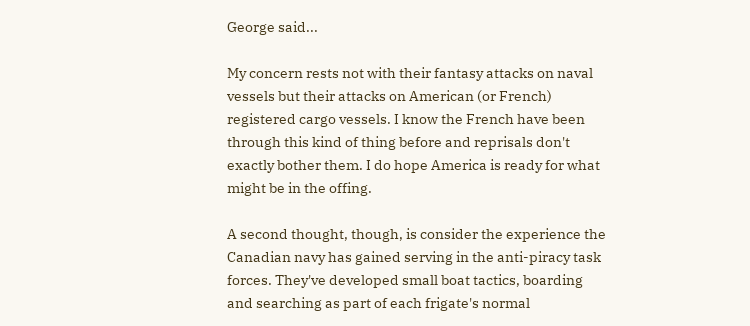George said...

My concern rests not with their fantasy attacks on naval vessels but their attacks on American (or French) registered cargo vessels. I know the French have been through this kind of thing before and reprisals don't exactly bother them. I do hope America is ready for what might be in the offing.

A second thought, though, is consider the experience the Canadian navy has gained serving in the anti-piracy task forces. They've developed small boat tactics, boarding and searching as part of each frigate's normal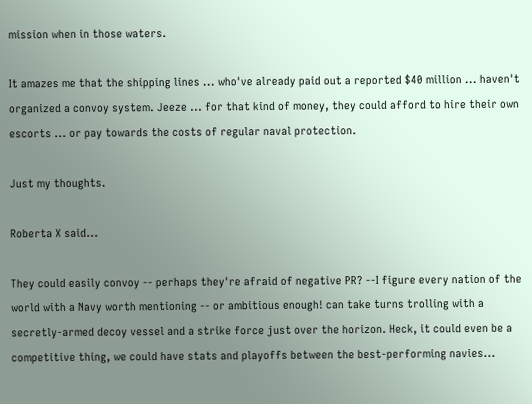mission when in those waters.

It amazes me that the shipping lines ... who've already paid out a reported $40 million ... haven't organized a convoy system. Jeeze ... for that kind of money, they could afford to hire their own escorts ... or pay towards the costs of regular naval protection.

Just my thoughts.

Roberta X said...

They could easily convoy -- perhaps they're afraid of negative PR? --I figure every nation of the world with a Navy worth mentioning -- or ambitious enough! can take turns trolling with a secretly-armed decoy vessel and a strike force just over the horizon. Heck, it could even be a competitive thing, we could have stats and playoffs between the best-performing navies...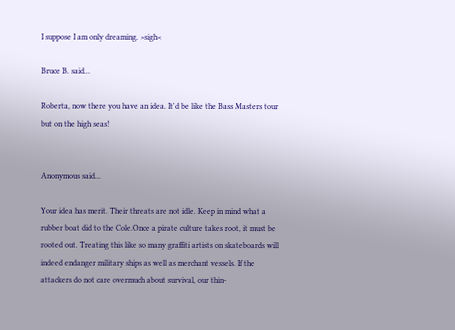I suppose I am only dreaming. >sigh<

Bruce B. said...

Roberta, now there you have an idea. It'd be like the Bass Masters tour but on the high seas!


Anonymous said...

Your idea has merit. Their threats are not idle. Keep in mind what a rubber boat did to the Cole.Once a pirate culture takes root, it must be rooted out. Treating this like so many graffiti artists on skateboards will indeed endanger military ships as well as merchant vessels. If the attackers do not care overmuch about survival, our thin-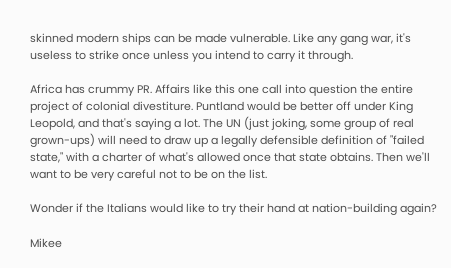skinned modern ships can be made vulnerable. Like any gang war, it's useless to strike once unless you intend to carry it through.

Africa has crummy PR. Affairs like this one call into question the entire project of colonial divestiture. Puntland would be better off under King Leopold, and that's saying a lot. The UN (just joking, some group of real grown-ups) will need to draw up a legally defensible definition of "failed state," with a charter of what's allowed once that state obtains. Then we'll want to be very careful not to be on the list.

Wonder if the Italians would like to try their hand at nation-building again?

Mikee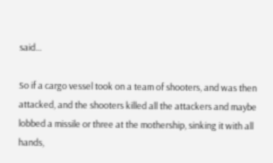said...

So if a cargo vessel took on a team of shooters, and was then attacked, and the shooters killed all the attackers and maybe lobbed a missile or three at the mothership, sinking it with all hands,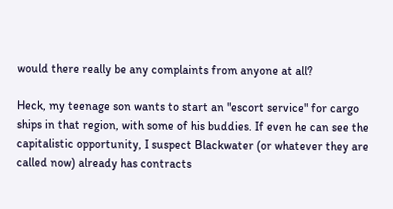would there really be any complaints from anyone at all?

Heck, my teenage son wants to start an "escort service" for cargo ships in that region, with some of his buddies. If even he can see the capitalistic opportunity, I suspect Blackwater (or whatever they are called now) already has contracts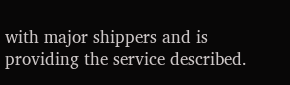with major shippers and is providing the service described.